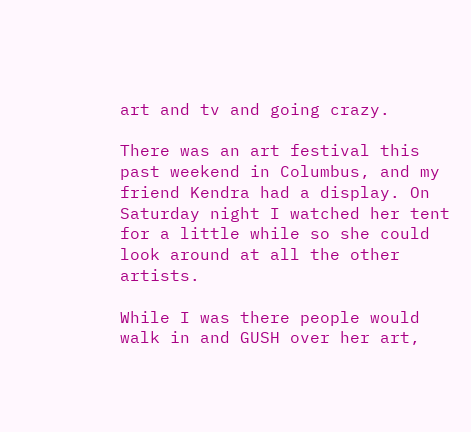art and tv and going crazy.

There was an art festival this past weekend in Columbus, and my friend Kendra had a display. On Saturday night I watched her tent for a little while so she could look around at all the other artists.

While I was there people would walk in and GUSH over her art,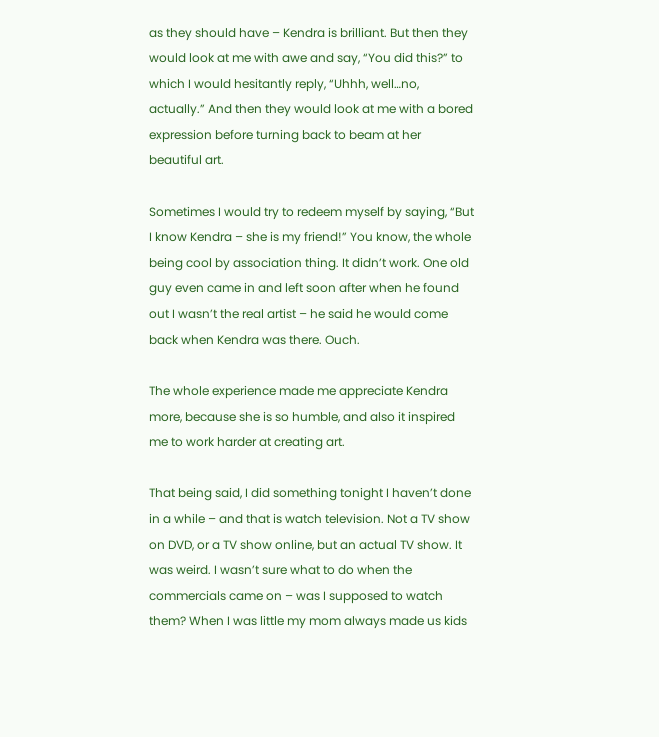as they should have – Kendra is brilliant. But then they would look at me with awe and say, “You did this?” to which I would hesitantly reply, “Uhhh, well…no, actually.” And then they would look at me with a bored expression before turning back to beam at her beautiful art.

Sometimes I would try to redeem myself by saying, “But I know Kendra – she is my friend!” You know, the whole being cool by association thing. It didn’t work. One old guy even came in and left soon after when he found out I wasn’t the real artist – he said he would come back when Kendra was there. Ouch.

The whole experience made me appreciate Kendra more, because she is so humble, and also it inspired me to work harder at creating art.

That being said, I did something tonight I haven’t done in a while – and that is watch television. Not a TV show on DVD, or a TV show online, but an actual TV show. It was weird. I wasn’t sure what to do when the commercials came on – was I supposed to watch them? When I was little my mom always made us kids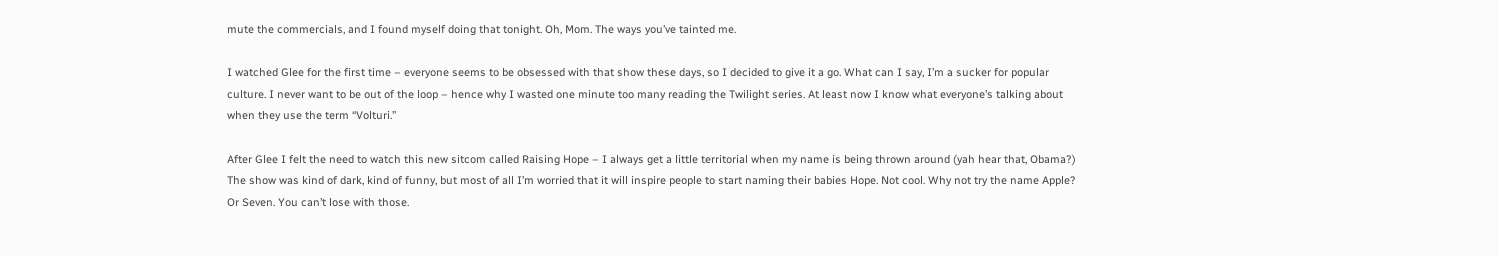mute the commercials, and I found myself doing that tonight. Oh, Mom. The ways you’ve tainted me.

I watched Glee for the first time – everyone seems to be obsessed with that show these days, so I decided to give it a go. What can I say, I’m a sucker for popular culture. I never want to be out of the loop – hence why I wasted one minute too many reading the Twilight series. At least now I know what everyone’s talking about when they use the term “Volturi.”

After Glee I felt the need to watch this new sitcom called Raising Hope – I always get a little territorial when my name is being thrown around (yah hear that, Obama?) The show was kind of dark, kind of funny, but most of all I’m worried that it will inspire people to start naming their babies Hope. Not cool. Why not try the name Apple? Or Seven. You can’t lose with those.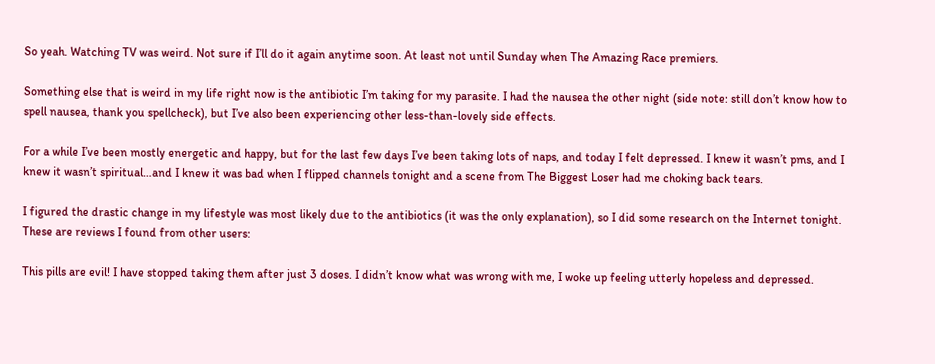So yeah. Watching TV was weird. Not sure if I’ll do it again anytime soon. At least not until Sunday when The Amazing Race premiers.

Something else that is weird in my life right now is the antibiotic I’m taking for my parasite. I had the nausea the other night (side note: still don’t know how to spell nausea, thank you spellcheck), but I’ve also been experiencing other less-than-lovely side effects.

For a while I’ve been mostly energetic and happy, but for the last few days I’ve been taking lots of naps, and today I felt depressed. I knew it wasn’t pms, and I knew it wasn’t spiritual…and I knew it was bad when I flipped channels tonight and a scene from The Biggest Loser had me choking back tears.

I figured the drastic change in my lifestyle was most likely due to the antibiotics (it was the only explanation), so I did some research on the Internet tonight. These are reviews I found from other users:

This pills are evil! I have stopped taking them after just 3 doses. I didn’t know what was wrong with me, I woke up feeling utterly hopeless and depressed.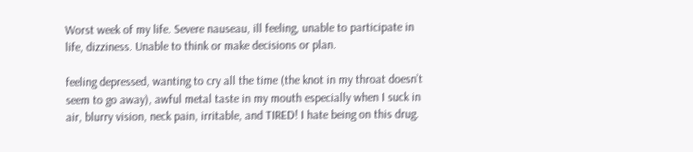Worst week of my life. Severe nauseau, ill feeling, unable to participate in life, dizziness. Unable to think or make decisions or plan.

feeling depressed, wanting to cry all the time (the knot in my throat doesn’t seem to go away), awful metal taste in my mouth especially when I suck in air, blurry vision, neck pain, irritable, and TIRED! I hate being on this drug.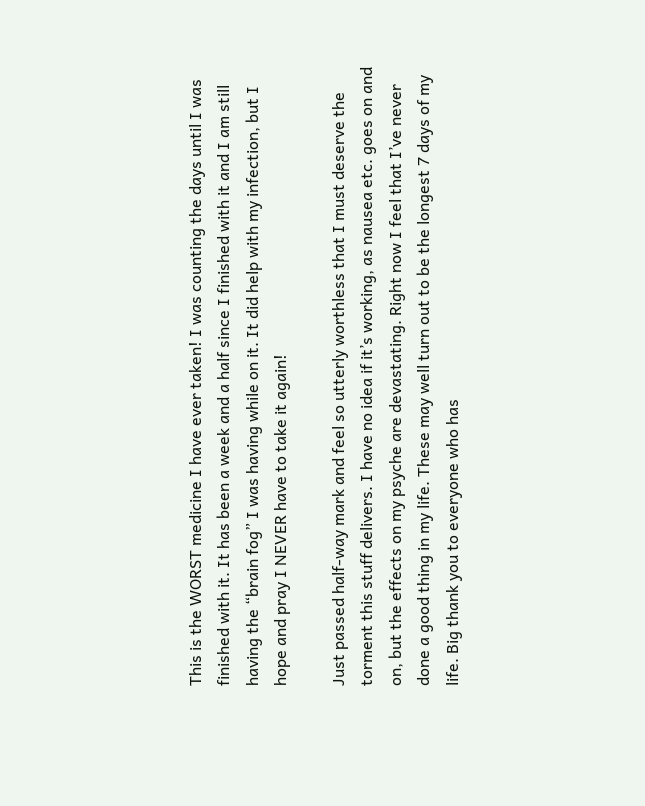This is the WORST medicine I have ever taken! I was counting the days until I was finished with it. It has been a week and a half since I finished with it and I am still having the “brain fog” I was having while on it. It did help with my infection, but I hope and pray I NEVER have to take it again!

Just passed half-way mark and feel so utterly worthless that I must deserve the torment this stuff delivers. I have no idea if it’s working, as nausea etc. goes on and on, but the effects on my psyche are devastating. Right now I feel that I’ve never done a good thing in my life. These may well turn out to be the longest 7 days of my life. Big thank you to everyone who has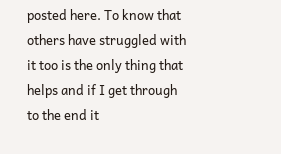posted here. To know that others have struggled with it too is the only thing that helps and if I get through to the end it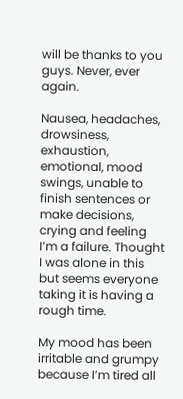will be thanks to you guys. Never, ever again.

Nausea, headaches, drowsiness, exhaustion, emotional, mood swings, unable to finish sentences or make decisions, crying and feeling I’m a failure. Thought I was alone in this but seems everyone taking it is having a rough time.

My mood has been irritable and grumpy because I’m tired all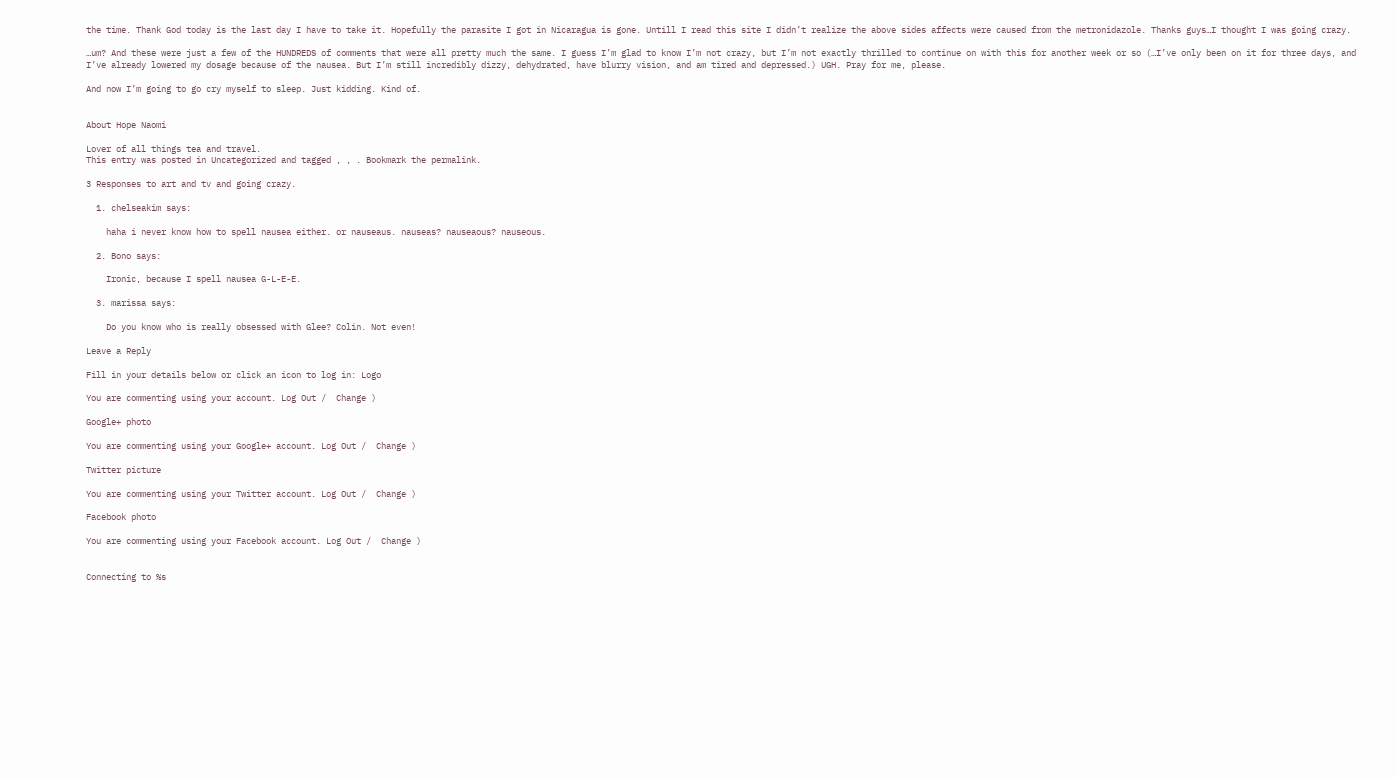the time. Thank God today is the last day I have to take it. Hopefully the parasite I got in Nicaragua is gone. Untill I read this site I didn’t realize the above sides affects were caused from the metronidazole. Thanks guys…I thought I was going crazy.

…um? And these were just a few of the HUNDREDS of comments that were all pretty much the same. I guess I’m glad to know I’m not crazy, but I’m not exactly thrilled to continue on with this for another week or so (…I’ve only been on it for three days, and I’ve already lowered my dosage because of the nausea. But I’m still incredibly dizzy, dehydrated, have blurry vision, and am tired and depressed.) UGH. Pray for me, please.

And now I’m going to go cry myself to sleep. Just kidding. Kind of.


About Hope Naomi

Lover of all things tea and travel.
This entry was posted in Uncategorized and tagged , , . Bookmark the permalink.

3 Responses to art and tv and going crazy.

  1. chelseakim says:

    haha i never know how to spell nausea either. or nauseaus. nauseas? nauseaous? nauseous.

  2. Bono says:

    Ironic, because I spell nausea G-L-E-E.

  3. marissa says:

    Do you know who is really obsessed with Glee? Colin. Not even!

Leave a Reply

Fill in your details below or click an icon to log in: Logo

You are commenting using your account. Log Out /  Change )

Google+ photo

You are commenting using your Google+ account. Log Out /  Change )

Twitter picture

You are commenting using your Twitter account. Log Out /  Change )

Facebook photo

You are commenting using your Facebook account. Log Out /  Change )


Connecting to %s